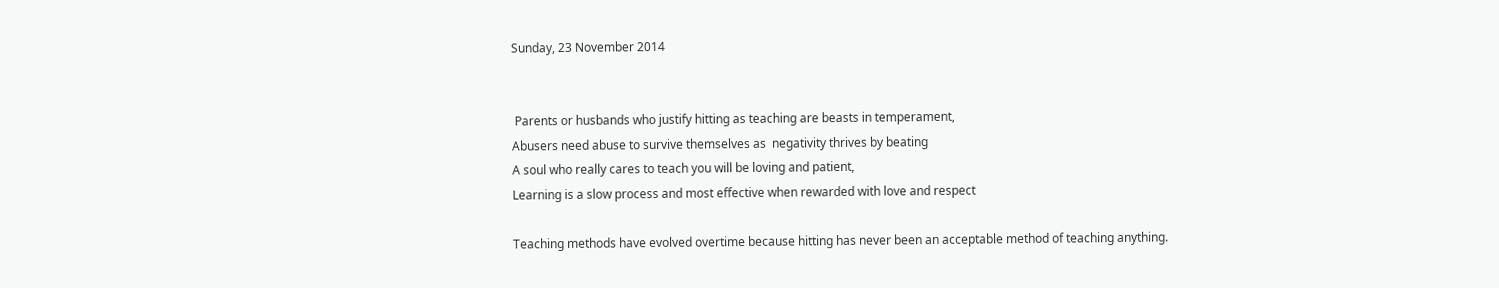Sunday, 23 November 2014


 Parents or husbands who justify hitting as teaching are beasts in temperament,
Abusers need abuse to survive themselves as  negativity thrives by beating
A soul who really cares to teach you will be loving and patient,
Learning is a slow process and most effective when rewarded with love and respect

Teaching methods have evolved overtime because hitting has never been an acceptable method of teaching anything.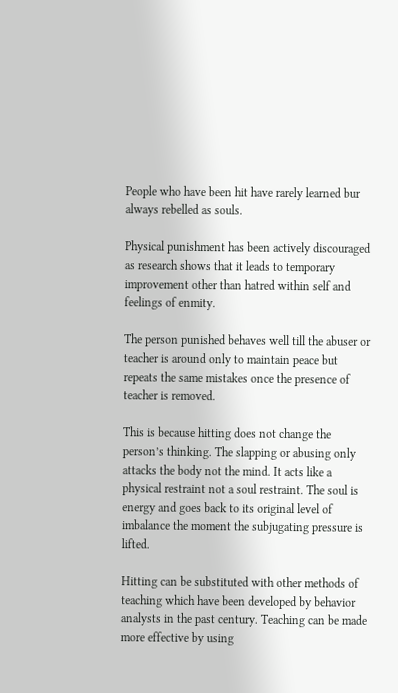People who have been hit have rarely learned bur always rebelled as souls.

Physical punishment has been actively discouraged as research shows that it leads to temporary improvement other than hatred within self and feelings of enmity.

The person punished behaves well till the abuser or teacher is around only to maintain peace but repeats the same mistakes once the presence of teacher is removed.

This is because hitting does not change the person’s thinking. The slapping or abusing only attacks the body not the mind. It acts like a physical restraint not a soul restraint. The soul is energy and goes back to its original level of imbalance the moment the subjugating pressure is lifted.

Hitting can be substituted with other methods of teaching which have been developed by behavior analysts in the past century. Teaching can be made more effective by using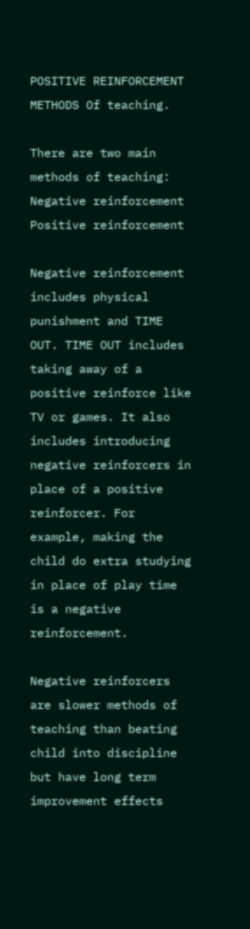POSITIVE REINFORCEMENT METHODS Of teaching.

There are two main methods of teaching:
Negative reinforcement
Positive reinforcement

Negative reinforcement includes physical punishment and TIME OUT. TIME OUT includes taking away of a positive reinforce like TV or games. It also includes introducing negative reinforcers in place of a positive reinforcer. For example, making the child do extra studying in place of play time is a negative reinforcement.

Negative reinforcers are slower methods of teaching than beating child into discipline but have long term improvement effects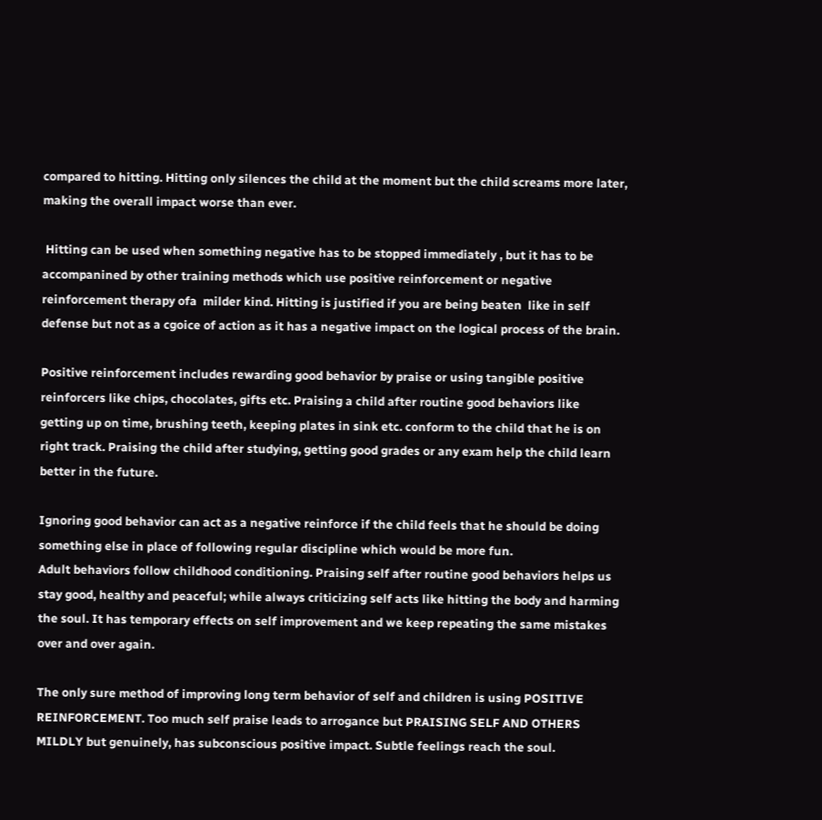compared to hitting. Hitting only silences the child at the moment but the child screams more later, making the overall impact worse than ever.

 Hitting can be used when something negative has to be stopped immediately , but it has to be accompanined by other training methods which use positive reinforcement or negative reinforcement therapy ofa  milder kind. Hitting is justified if you are being beaten  like in self defense but not as a cgoice of action as it has a negative impact on the logical process of the brain.

Positive reinforcement includes rewarding good behavior by praise or using tangible positive reinforcers like chips, chocolates, gifts etc. Praising a child after routine good behaviors like getting up on time, brushing teeth, keeping plates in sink etc. conform to the child that he is on right track. Praising the child after studying, getting good grades or any exam help the child learn better in the future.

Ignoring good behavior can act as a negative reinforce if the child feels that he should be doing something else in place of following regular discipline which would be more fun.
Adult behaviors follow childhood conditioning. Praising self after routine good behaviors helps us stay good, healthy and peaceful; while always criticizing self acts like hitting the body and harming the soul. It has temporary effects on self improvement and we keep repeating the same mistakes over and over again.

The only sure method of improving long term behavior of self and children is using POSITIVE REINFORCEMENT. Too much self praise leads to arrogance but PRAISING SELF AND OTHERS MILDLY but genuinely, has subconscious positive impact. Subtle feelings reach the soul.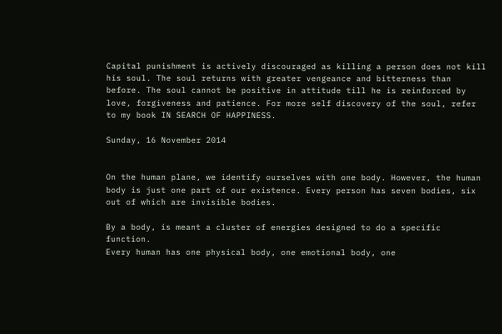Capital punishment is actively discouraged as killing a person does not kill his soul. The soul returns with greater vengeance and bitterness than before. The soul cannot be positive in attitude till he is reinforced by love, forgiveness and patience. For more self discovery of the soul, refer to my book IN SEARCH OF HAPPINESS.

Sunday, 16 November 2014


On the human plane, we identify ourselves with one body. However, the human body is just one part of our existence. Every person has seven bodies, six out of which are invisible bodies.

By a body, is meant a cluster of energies designed to do a specific function.
Every human has one physical body, one emotional body, one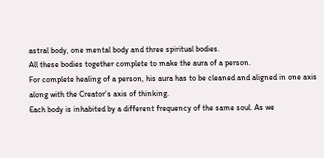astral body, one mental body and three spiritual bodies.
All these bodies together complete to make the aura of a person.
For complete healing of a person, his aura has to be cleaned and aligned in one axis along with the Creator’s axis of thinking.
Each body is inhabited by a different frequency of the same soul. As we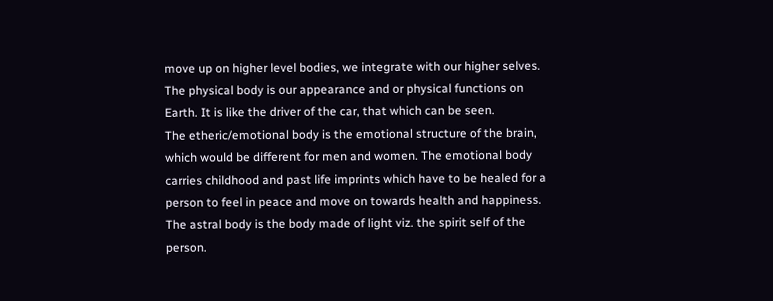move up on higher level bodies, we integrate with our higher selves.
The physical body is our appearance and or physical functions on Earth. It is like the driver of the car, that which can be seen.
The etheric/emotional body is the emotional structure of the brain, which would be different for men and women. The emotional body carries childhood and past life imprints which have to be healed for a person to feel in peace and move on towards health and happiness.
The astral body is the body made of light viz. the spirit self of the person.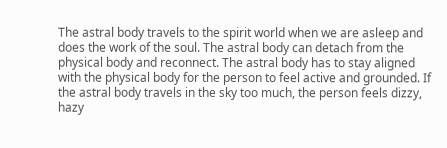The astral body travels to the spirit world when we are asleep and does the work of the soul. The astral body can detach from the physical body and reconnect. The astral body has to stay aligned with the physical body for the person to feel active and grounded. If the astral body travels in the sky too much, the person feels dizzy, hazy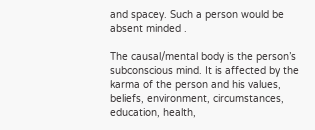and spacey. Such a person would be absent minded .

The causal/mental body is the person’s subconscious mind. It is affected by the karma of the person and his values, beliefs, environment, circumstances, education, health,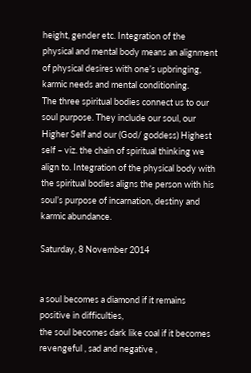height, gender etc. Integration of the physical and mental body means an alignment of physical desires with one’s upbringing, karmic needs and mental conditioning.
The three spiritual bodies connect us to our soul purpose. They include our soul, our Higher Self and our (God/ goddess) Highest self – viz. the chain of spiritual thinking we align to. Integration of the physical body with the spiritual bodies aligns the person with his soul’s purpose of incarnation, destiny and karmic abundance.

Saturday, 8 November 2014


a soul becomes a diamond if it remains positive in difficulties,
the soul becomes dark like coal if it becomes revengeful , sad and negative ,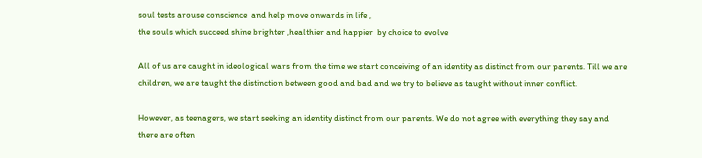soul tests arouse conscience  and help move onwards in life ,
the souls which succeed shine brighter ,healthier and happier  by choice to evolve

All of us are caught in ideological wars from the time we start conceiving of an identity as distinct from our parents. Till we are children, we are taught the distinction between good and bad and we try to believe as taught without inner conflict.

However, as teenagers, we start seeking an identity distinct from our parents. We do not agree with everything they say and there are often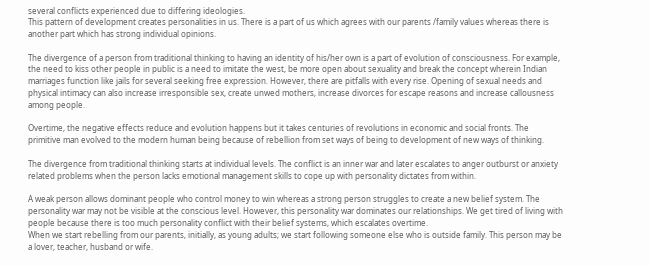several conflicts experienced due to differing ideologies.
This pattern of development creates personalities in us. There is a part of us which agrees with our parents /family values whereas there is another part which has strong individual opinions.

The divergence of a person from traditional thinking to having an identity of his/her own is a part of evolution of consciousness. For example, the need to kiss other people in public is a need to imitate the west, be more open about sexuality and break the concept wherein Indian marriages function like jails for several seeking free expression. However, there are pitfalls with every rise. Opening of sexual needs and physical intimacy can also increase irresponsible sex, create unwed mothers, increase divorces for escape reasons and increase callousness among people.

Overtime, the negative effects reduce and evolution happens but it takes centuries of revolutions in economic and social fronts. The primitive man evolved to the modern human being because of rebellion from set ways of being to development of new ways of thinking.

The divergence from traditional thinking starts at individual levels. The conflict is an inner war and later escalates to anger outburst or anxiety related problems when the person lacks emotional management skills to cope up with personality dictates from within.

A weak person allows dominant people who control money to win whereas a strong person struggles to create a new belief system. The personality war may not be visible at the conscious level. However, this personality war dominates our relationships. We get tired of living with people because there is too much personality conflict with their belief systems, which escalates overtime.
When we start rebelling from our parents, initially, as young adults; we start following someone else who is outside family. This person may be a lover, teacher, husband or wife.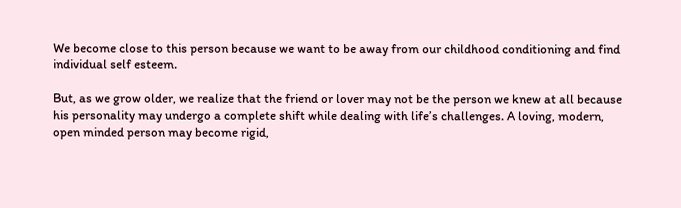We become close to this person because we want to be away from our childhood conditioning and find individual self esteem.

But, as we grow older, we realize that the friend or lover may not be the person we knew at all because his personality may undergo a complete shift while dealing with life’s challenges. A loving, modern, open minded person may become rigid,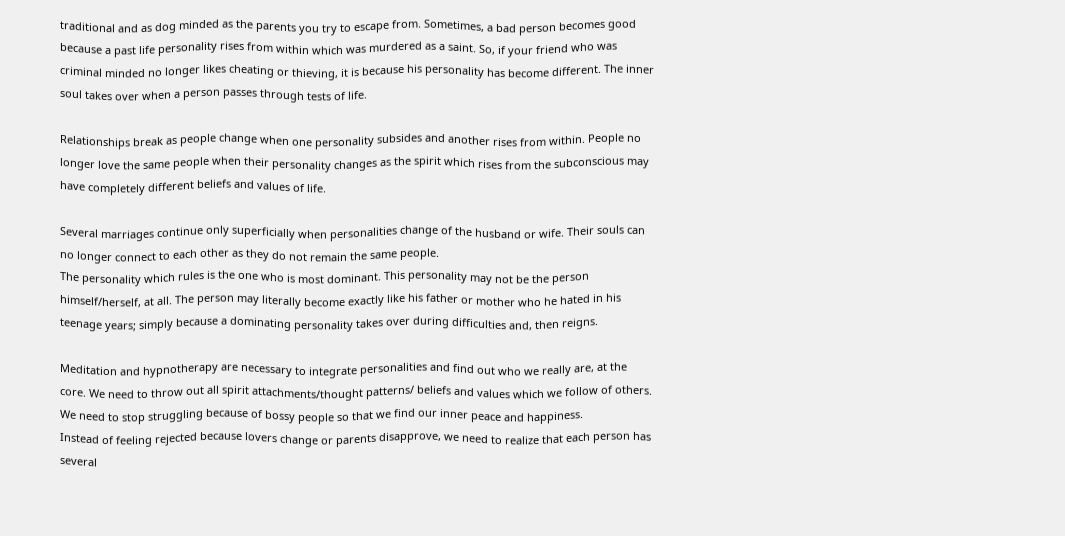traditional and as dog minded as the parents you try to escape from. Sometimes, a bad person becomes good because a past life personality rises from within which was murdered as a saint. So, if your friend who was criminal minded no longer likes cheating or thieving, it is because his personality has become different. The inner soul takes over when a person passes through tests of life.

Relationships break as people change when one personality subsides and another rises from within. People no longer love the same people when their personality changes as the spirit which rises from the subconscious may have completely different beliefs and values of life.

Several marriages continue only superficially when personalities change of the husband or wife. Their souls can no longer connect to each other as they do not remain the same people.
The personality which rules is the one who is most dominant. This personality may not be the person himself/herself, at all. The person may literally become exactly like his father or mother who he hated in his teenage years; simply because a dominating personality takes over during difficulties and, then reigns.

Meditation and hypnotherapy are necessary to integrate personalities and find out who we really are, at the core. We need to throw out all spirit attachments/thought patterns/ beliefs and values which we follow of others. We need to stop struggling because of bossy people so that we find our inner peace and happiness.
Instead of feeling rejected because lovers change or parents disapprove, we need to realize that each person has several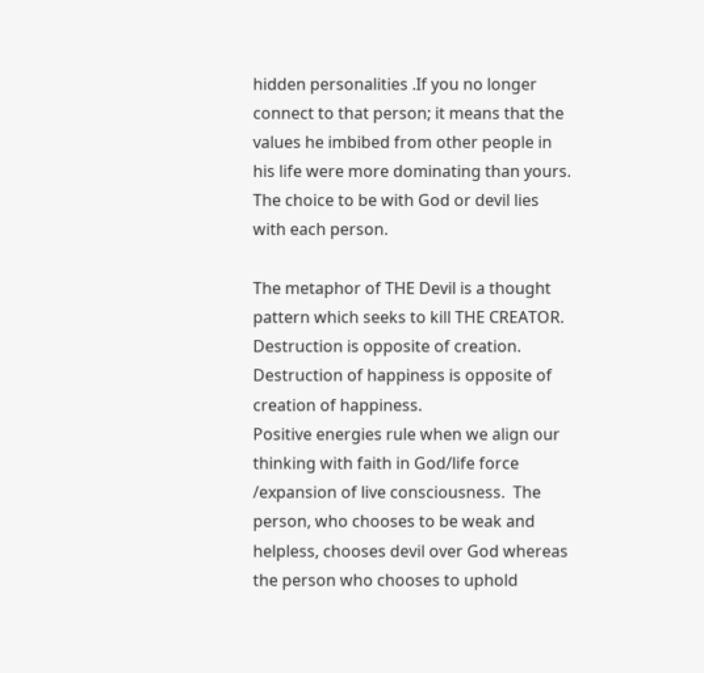hidden personalities .If you no longer connect to that person; it means that the values he imbibed from other people in his life were more dominating than yours. The choice to be with God or devil lies with each person.

The metaphor of THE Devil is a thought pattern which seeks to kill THE CREATOR. Destruction is opposite of creation. Destruction of happiness is opposite of creation of happiness.
Positive energies rule when we align our thinking with faith in God/life force /expansion of live consciousness.  The person, who chooses to be weak and helpless, chooses devil over God whereas the person who chooses to uphold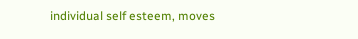individual self esteem, moves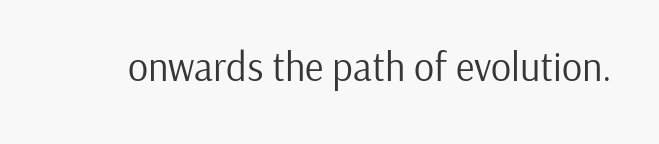onwards the path of evolution.